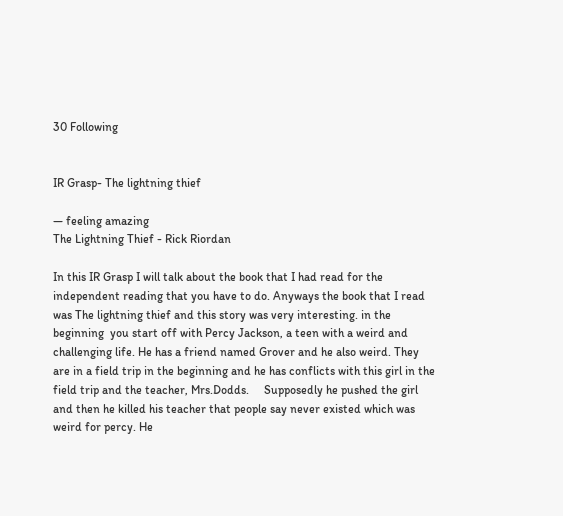30 Following


IR Grasp- The lightning thief

— feeling amazing
The Lightning Thief - Rick Riordan

In this IR Grasp I will talk about the book that I had read for the independent reading that you have to do. Anyways the book that I read was The lightning thief and this story was very interesting. in the beginning  you start off with Percy Jackson, a teen with a weird and challenging life. He has a friend named Grover and he also weird. They are in a field trip in the beginning and he has conflicts with this girl in the field trip and the teacher, Mrs.Dodds.     Supposedly he pushed the girl and then he killed his teacher that people say never existed which was weird for percy. He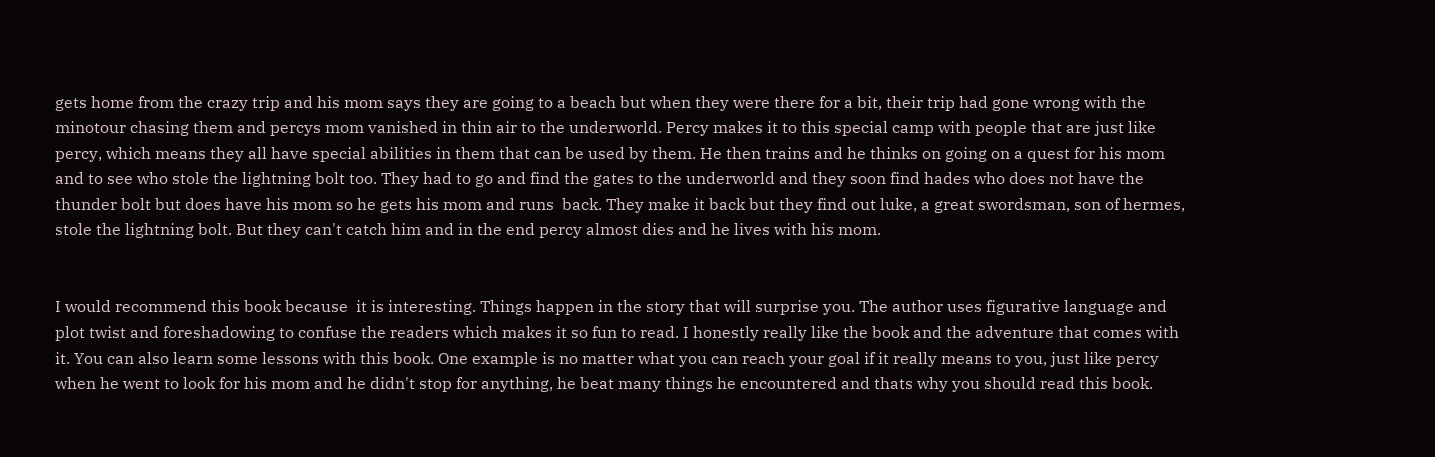gets home from the crazy trip and his mom says they are going to a beach but when they were there for a bit, their trip had gone wrong with the minotour chasing them and percys mom vanished in thin air to the underworld. Percy makes it to this special camp with people that are just like percy, which means they all have special abilities in them that can be used by them. He then trains and he thinks on going on a quest for his mom and to see who stole the lightning bolt too. They had to go and find the gates to the underworld and they soon find hades who does not have the thunder bolt but does have his mom so he gets his mom and runs  back. They make it back but they find out luke, a great swordsman, son of hermes, stole the lightning bolt. But they can't catch him and in the end percy almost dies and he lives with his mom.


I would recommend this book because  it is interesting. Things happen in the story that will surprise you. The author uses figurative language and plot twist and foreshadowing to confuse the readers which makes it so fun to read. I honestly really like the book and the adventure that comes with it. You can also learn some lessons with this book. One example is no matter what you can reach your goal if it really means to you, just like percy when he went to look for his mom and he didn't stop for anything, he beat many things he encountered and thats why you should read this book.